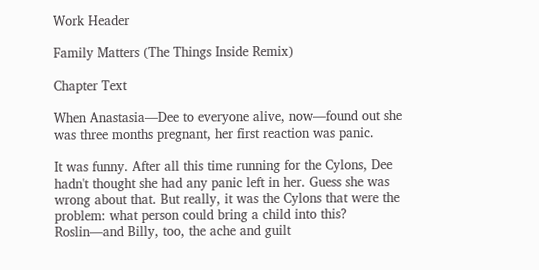Work Header

Family Matters (The Things Inside Remix)

Chapter Text

When Anastasia—Dee to everyone alive, now—found out she was three months pregnant, her first reaction was panic.

It was funny. After all this time running for the Cylons, Dee hadn't thought she had any panic left in her. Guess she was wrong about that. But really, it was the Cylons that were the problem: what person could bring a child into this? Roslin—and Billy, too, the ache and guilt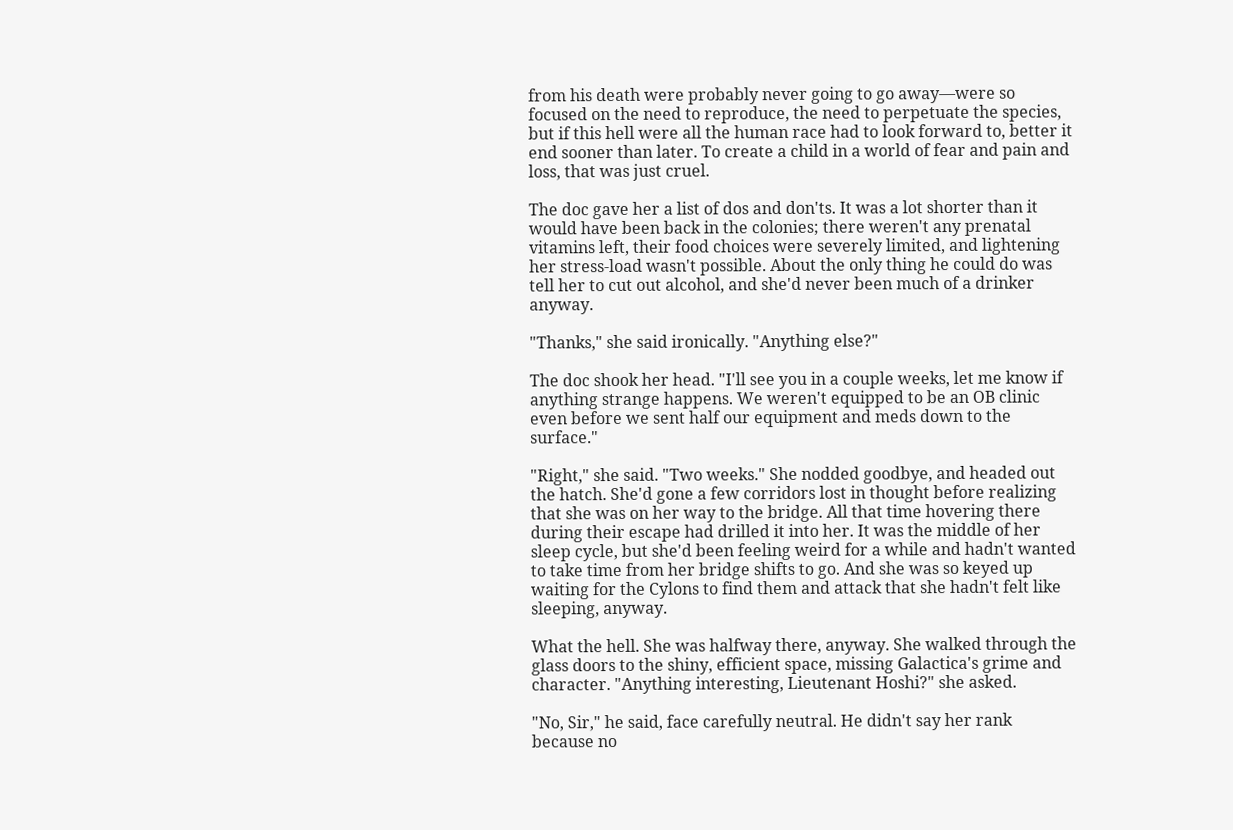from his death were probably never going to go away—were so focused on the need to reproduce, the need to perpetuate the species, but if this hell were all the human race had to look forward to, better it end sooner than later. To create a child in a world of fear and pain and loss, that was just cruel.

The doc gave her a list of dos and don'ts. It was a lot shorter than it would have been back in the colonies; there weren't any prenatal vitamins left, their food choices were severely limited, and lightening her stress-load wasn't possible. About the only thing he could do was tell her to cut out alcohol, and she'd never been much of a drinker anyway.

"Thanks," she said ironically. "Anything else?"

The doc shook her head. "I'll see you in a couple weeks, let me know if anything strange happens. We weren't equipped to be an OB clinic even before we sent half our equipment and meds down to the surface."

"Right," she said. "Two weeks." She nodded goodbye, and headed out the hatch. She'd gone a few corridors lost in thought before realizing that she was on her way to the bridge. All that time hovering there during their escape had drilled it into her. It was the middle of her sleep cycle, but she'd been feeling weird for a while and hadn't wanted to take time from her bridge shifts to go. And she was so keyed up waiting for the Cylons to find them and attack that she hadn't felt like sleeping, anyway.

What the hell. She was halfway there, anyway. She walked through the glass doors to the shiny, efficient space, missing Galactica's grime and character. "Anything interesting, Lieutenant Hoshi?" she asked.

"No, Sir," he said, face carefully neutral. He didn't say her rank because no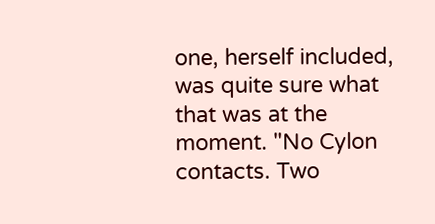one, herself included, was quite sure what that was at the moment. "No Cylon contacts. Two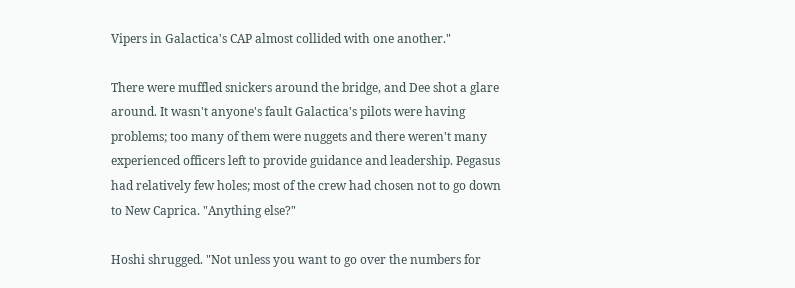Vipers in Galactica's CAP almost collided with one another."

There were muffled snickers around the bridge, and Dee shot a glare around. It wasn't anyone's fault Galactica's pilots were having problems; too many of them were nuggets and there weren't many experienced officers left to provide guidance and leadership. Pegasus had relatively few holes; most of the crew had chosen not to go down to New Caprica. "Anything else?"

Hoshi shrugged. "Not unless you want to go over the numbers for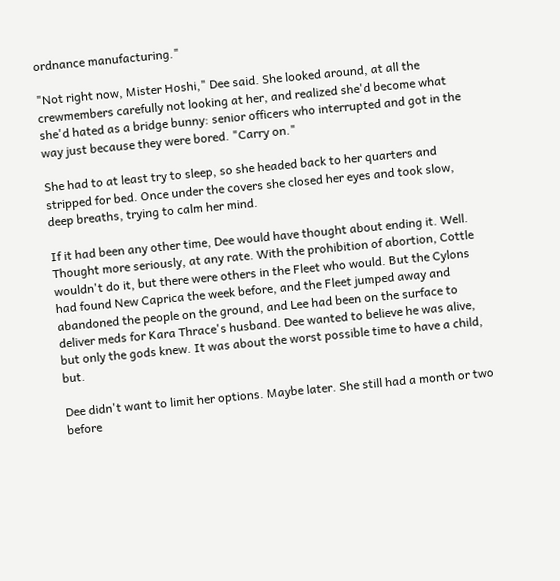ordnance manufacturing."

"Not right now, Mister Hoshi," Dee said. She looked around, at all the crewmembers carefully not looking at her, and realized she'd become what she'd hated as a bridge bunny: senior officers who interrupted and got in the way just because they were bored. "Carry on."

She had to at least try to sleep, so she headed back to her quarters and stripped for bed. Once under the covers she closed her eyes and took slow, deep breaths, trying to calm her mind.

If it had been any other time, Dee would have thought about ending it. Well. Thought more seriously, at any rate. With the prohibition of abortion, Cottle wouldn't do it, but there were others in the Fleet who would. But the Cylons had found New Caprica the week before, and the Fleet jumped away and abandoned the people on the ground, and Lee had been on the surface to deliver meds for Kara Thrace's husband. Dee wanted to believe he was alive, but only the gods knew. It was about the worst possible time to have a child, but.

Dee didn't want to limit her options. Maybe later. She still had a month or two before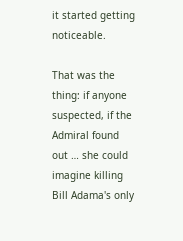it started getting noticeable.

That was the thing: if anyone suspected, if the Admiral found out … she could imagine killing Bill Adama's only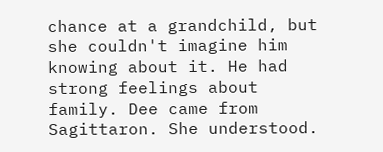chance at a grandchild, but she couldn't imagine him knowing about it. He had strong feelings about family. Dee came from Sagittaron. She understood.